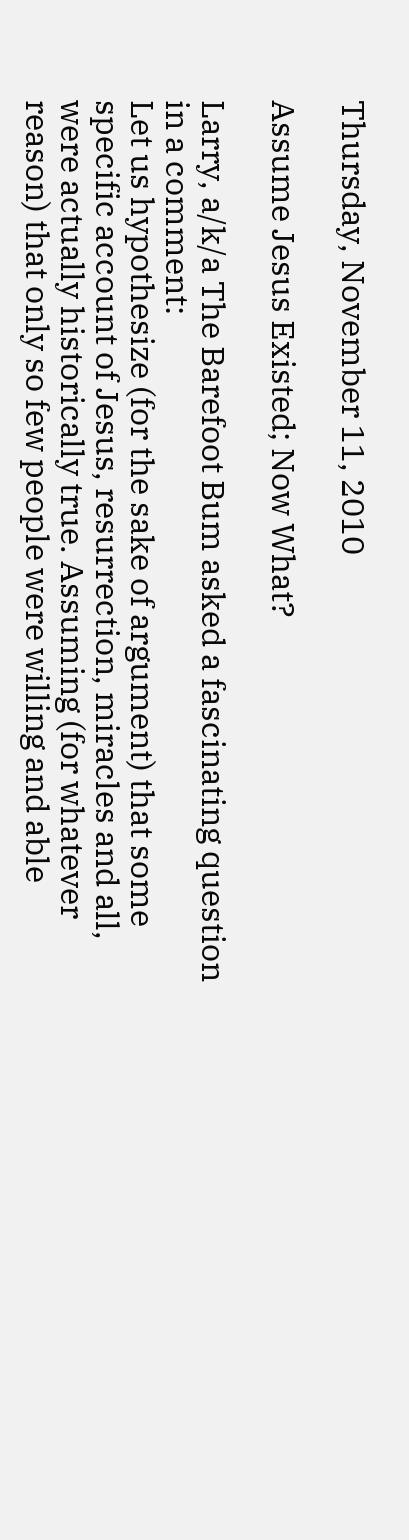Thursday, November 11, 2010

Assume Jesus Existed; Now What?

Larry, a/k/a The Barefoot Bum asked a fascinating question in a comment:
Let us hypothesize (for the sake of argument) that some specific account of Jesus, resurrection, miracles and all, were actually historically true. Assuming (for whatever reason) that only so few people were willing and able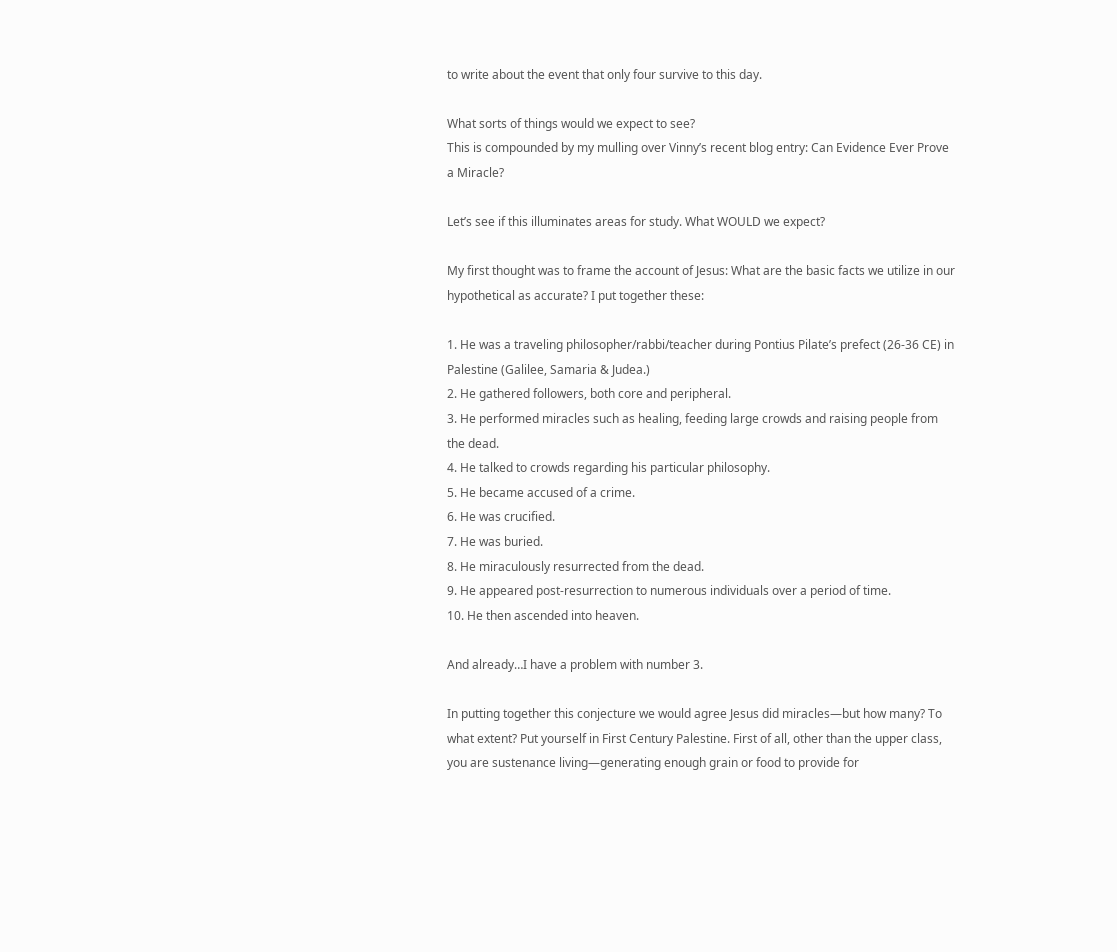to write about the event that only four survive to this day.

What sorts of things would we expect to see?
This is compounded by my mulling over Vinny’s recent blog entry: Can Evidence Ever Prove a Miracle?

Let’s see if this illuminates areas for study. What WOULD we expect?

My first thought was to frame the account of Jesus: What are the basic facts we utilize in our hypothetical as accurate? I put together these:

1. He was a traveling philosopher/rabbi/teacher during Pontius Pilate’s prefect (26-36 CE) in Palestine (Galilee, Samaria & Judea.)
2. He gathered followers, both core and peripheral.
3. He performed miracles such as healing, feeding large crowds and raising people from the dead.
4. He talked to crowds regarding his particular philosophy.
5. He became accused of a crime.
6. He was crucified.
7. He was buried.
8. He miraculously resurrected from the dead.
9. He appeared post-resurrection to numerous individuals over a period of time.
10. He then ascended into heaven.

And already…I have a problem with number 3.

In putting together this conjecture we would agree Jesus did miracles—but how many? To what extent? Put yourself in First Century Palestine. First of all, other than the upper class, you are sustenance living—generating enough grain or food to provide for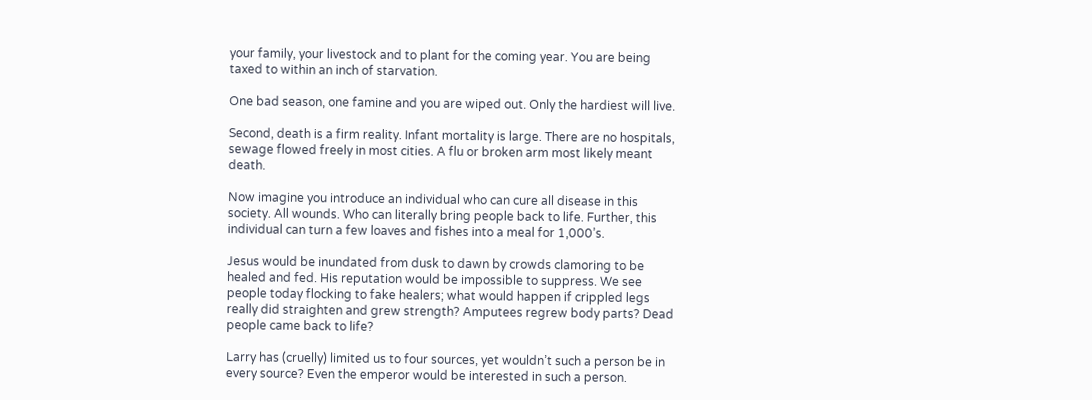your family, your livestock and to plant for the coming year. You are being taxed to within an inch of starvation.

One bad season, one famine and you are wiped out. Only the hardiest will live.

Second, death is a firm reality. Infant mortality is large. There are no hospitals, sewage flowed freely in most cities. A flu or broken arm most likely meant death.

Now imagine you introduce an individual who can cure all disease in this society. All wounds. Who can literally bring people back to life. Further, this individual can turn a few loaves and fishes into a meal for 1,000’s.

Jesus would be inundated from dusk to dawn by crowds clamoring to be healed and fed. His reputation would be impossible to suppress. We see people today flocking to fake healers; what would happen if crippled legs really did straighten and grew strength? Amputees regrew body parts? Dead people came back to life?

Larry has (cruelly) limited us to four sources, yet wouldn’t such a person be in every source? Even the emperor would be interested in such a person.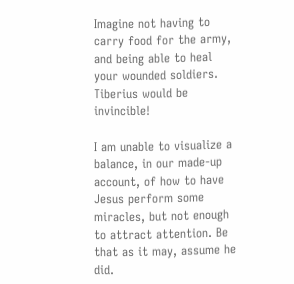Imagine not having to carry food for the army, and being able to heal your wounded soldiers. Tiberius would be invincible!

I am unable to visualize a balance, in our made-up account, of how to have Jesus perform some miracles, but not enough to attract attention. Be that as it may, assume he did.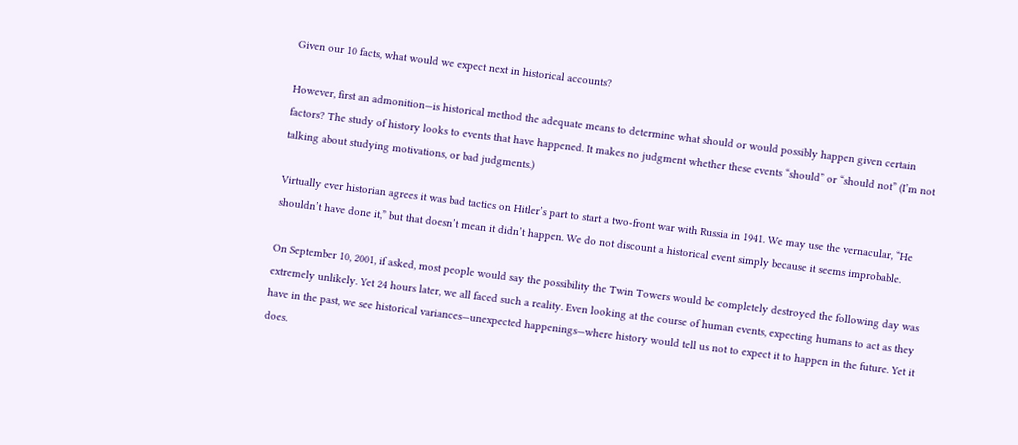Given our 10 facts, what would we expect next in historical accounts?

However, first an admonition—is historical method the adequate means to determine what should or would possibly happen given certain factors? The study of history looks to events that have happened. It makes no judgment whether these events “should” or “should not” (I’m not talking about studying motivations, or bad judgments.)

Virtually ever historian agrees it was bad tactics on Hitler’s part to start a two-front war with Russia in 1941. We may use the vernacular, “He shouldn’t have done it,” but that doesn’t mean it didn’t happen. We do not discount a historical event simply because it seems improbable.

On September 10, 2001, if asked, most people would say the possibility the Twin Towers would be completely destroyed the following day was extremely unlikely. Yet 24 hours later, we all faced such a reality. Even looking at the course of human events, expecting humans to act as they have in the past, we see historical variances—unexpected happenings—where history would tell us not to expect it to happen in the future. Yet it does.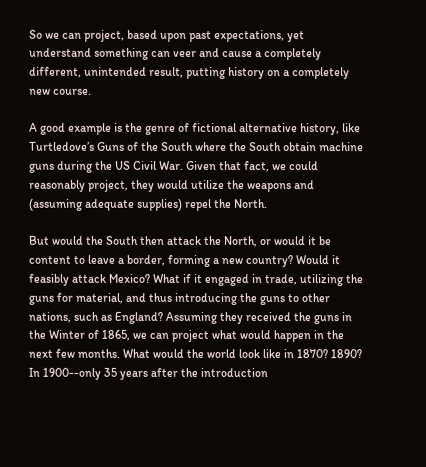So we can project, based upon past expectations, yet understand something can veer and cause a completely different, unintended result, putting history on a completely new course.

A good example is the genre of fictional alternative history, like Turtledove’s Guns of the South where the South obtain machine guns during the US Civil War. Given that fact, we could reasonably project, they would utilize the weapons and (assuming adequate supplies) repel the North.

But would the South then attack the North, or would it be content to leave a border, forming a new country? Would it feasibly attack Mexico? What if it engaged in trade, utilizing the guns for material, and thus introducing the guns to other nations, such as England? Assuming they received the guns in the Winter of 1865, we can project what would happen in the next few months. What would the world look like in 1870? 1890? In 1900--only 35 years after the introduction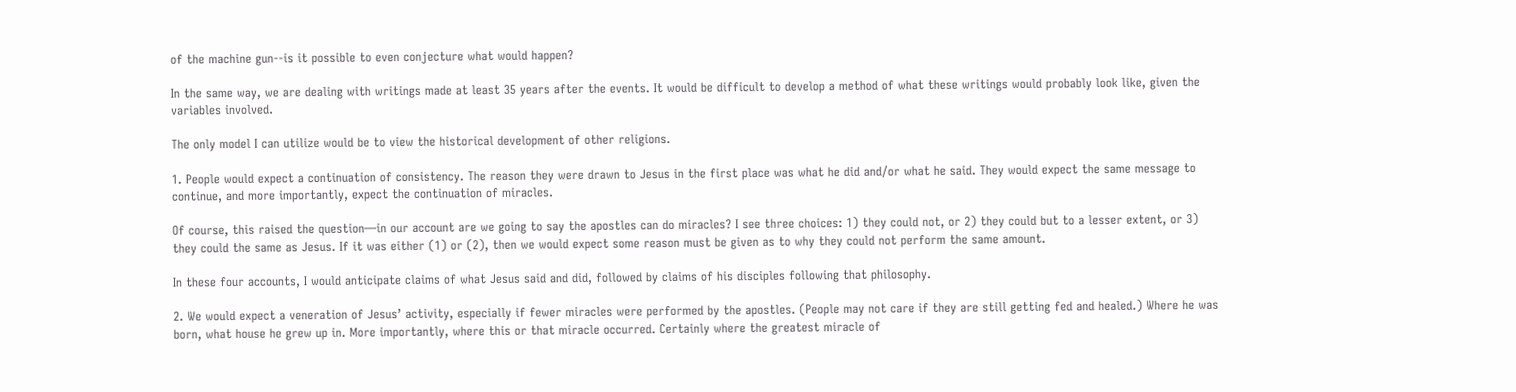of the machine gun--is it possible to even conjecture what would happen?

In the same way, we are dealing with writings made at least 35 years after the events. It would be difficult to develop a method of what these writings would probably look like, given the variables involved.

The only model I can utilize would be to view the historical development of other religions.

1. People would expect a continuation of consistency. The reason they were drawn to Jesus in the first place was what he did and/or what he said. They would expect the same message to continue, and more importantly, expect the continuation of miracles.

Of course, this raised the question—in our account are we going to say the apostles can do miracles? I see three choices: 1) they could not, or 2) they could but to a lesser extent, or 3) they could the same as Jesus. If it was either (1) or (2), then we would expect some reason must be given as to why they could not perform the same amount.

In these four accounts, I would anticipate claims of what Jesus said and did, followed by claims of his disciples following that philosophy.

2. We would expect a veneration of Jesus’ activity, especially if fewer miracles were performed by the apostles. (People may not care if they are still getting fed and healed.) Where he was born, what house he grew up in. More importantly, where this or that miracle occurred. Certainly where the greatest miracle of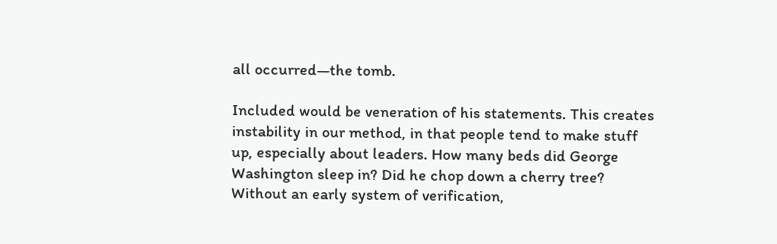all occurred—the tomb.

Included would be veneration of his statements. This creates instability in our method, in that people tend to make stuff up, especially about leaders. How many beds did George Washington sleep in? Did he chop down a cherry tree? Without an early system of verification,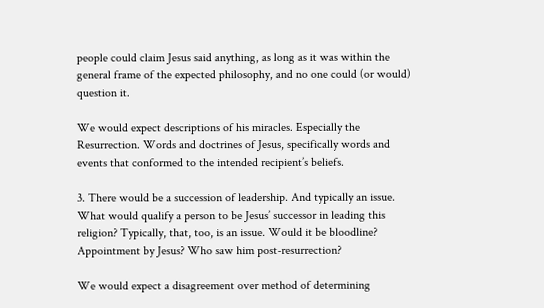people could claim Jesus said anything, as long as it was within the general frame of the expected philosophy, and no one could (or would) question it.

We would expect descriptions of his miracles. Especially the Resurrection. Words and doctrines of Jesus, specifically words and events that conformed to the intended recipient’s beliefs.

3. There would be a succession of leadership. And typically an issue. What would qualify a person to be Jesus’ successor in leading this religion? Typically, that, too, is an issue. Would it be bloodline? Appointment by Jesus? Who saw him post-resurrection?

We would expect a disagreement over method of determining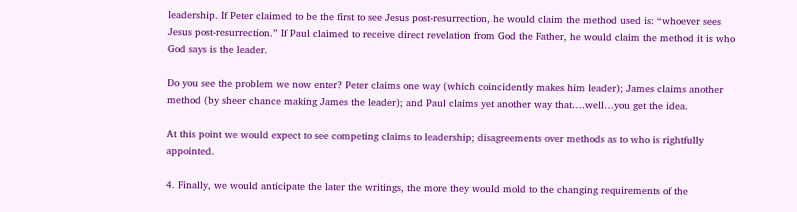leadership. If Peter claimed to be the first to see Jesus post-resurrection, he would claim the method used is: “whoever sees Jesus post-resurrection.” If Paul claimed to receive direct revelation from God the Father, he would claim the method it is who God says is the leader.

Do you see the problem we now enter? Peter claims one way (which coincidently makes him leader); James claims another method (by sheer chance making James the leader); and Paul claims yet another way that….well…you get the idea.

At this point we would expect to see competing claims to leadership; disagreements over methods as to who is rightfully appointed.

4. Finally, we would anticipate the later the writings, the more they would mold to the changing requirements of the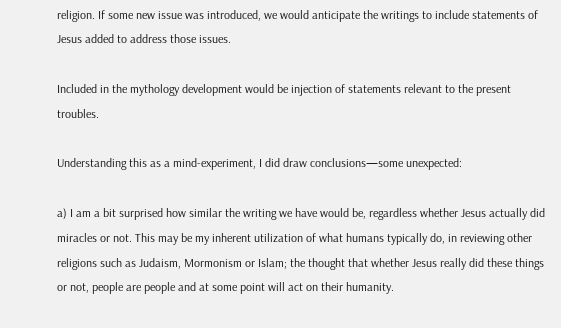religion. If some new issue was introduced, we would anticipate the writings to include statements of Jesus added to address those issues.

Included in the mythology development would be injection of statements relevant to the present troubles.

Understanding this as a mind-experiment, I did draw conclusions—some unexpected:

a) I am a bit surprised how similar the writing we have would be, regardless whether Jesus actually did miracles or not. This may be my inherent utilization of what humans typically do, in reviewing other religions such as Judaism, Mormonism or Islam; the thought that whether Jesus really did these things or not, people are people and at some point will act on their humanity.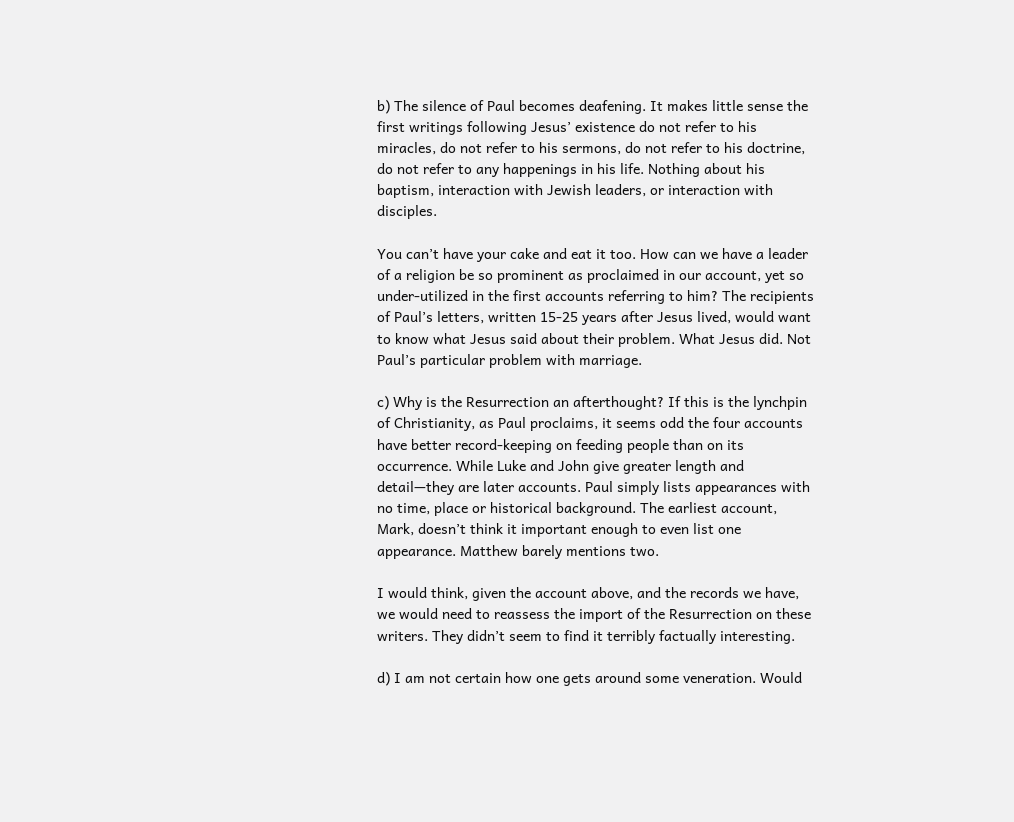b) The silence of Paul becomes deafening. It makes little sense the first writings following Jesus’ existence do not refer to his miracles, do not refer to his sermons, do not refer to his doctrine, do not refer to any happenings in his life. Nothing about his baptism, interaction with Jewish leaders, or interaction with disciples.

You can’t have your cake and eat it too. How can we have a leader of a religion be so prominent as proclaimed in our account, yet so under-utilized in the first accounts referring to him? The recipients of Paul’s letters, written 15-25 years after Jesus lived, would want to know what Jesus said about their problem. What Jesus did. Not Paul’s particular problem with marriage.

c) Why is the Resurrection an afterthought? If this is the lynchpin of Christianity, as Paul proclaims, it seems odd the four accounts have better record-keeping on feeding people than on its occurrence. While Luke and John give greater length and detail—they are later accounts. Paul simply lists appearances with no time, place or historical background. The earliest account, Mark, doesn’t think it important enough to even list one appearance. Matthew barely mentions two.

I would think, given the account above, and the records we have, we would need to reassess the import of the Resurrection on these writers. They didn’t seem to find it terribly factually interesting.

d) I am not certain how one gets around some veneration. Would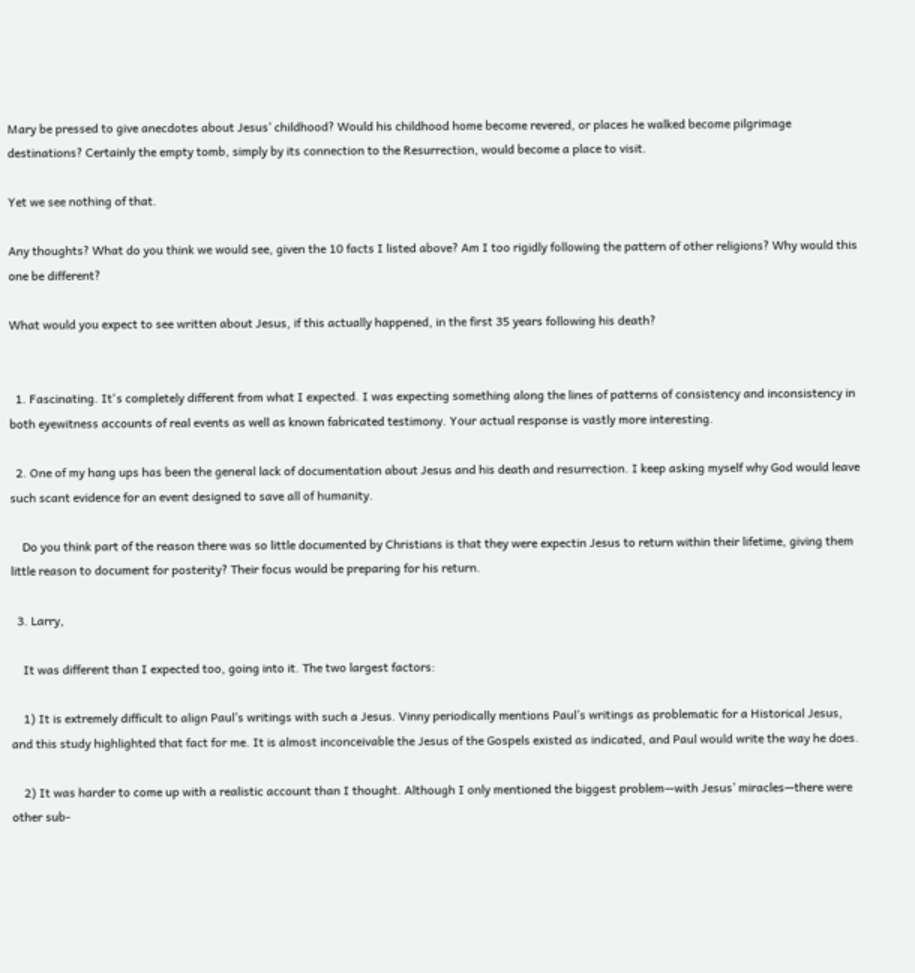Mary be pressed to give anecdotes about Jesus’ childhood? Would his childhood home become revered, or places he walked become pilgrimage destinations? Certainly the empty tomb, simply by its connection to the Resurrection, would become a place to visit.

Yet we see nothing of that.

Any thoughts? What do you think we would see, given the 10 facts I listed above? Am I too rigidly following the pattern of other religions? Why would this one be different?

What would you expect to see written about Jesus, if this actually happened, in the first 35 years following his death?


  1. Fascinating. It's completely different from what I expected. I was expecting something along the lines of patterns of consistency and inconsistency in both eyewitness accounts of real events as well as known fabricated testimony. Your actual response is vastly more interesting.

  2. One of my hang ups has been the general lack of documentation about Jesus and his death and resurrection. I keep asking myself why God would leave such scant evidence for an event designed to save all of humanity.

    Do you think part of the reason there was so little documented by Christians is that they were expectin Jesus to return within their lifetime, giving them little reason to document for posterity? Their focus would be preparing for his return.

  3. Larry,

    It was different than I expected too, going into it. The two largest factors:

    1) It is extremely difficult to align Paul’s writings with such a Jesus. Vinny periodically mentions Paul’s writings as problematic for a Historical Jesus, and this study highlighted that fact for me. It is almost inconceivable the Jesus of the Gospels existed as indicated, and Paul would write the way he does.

    2) It was harder to come up with a realistic account than I thought. Although I only mentioned the biggest problem—with Jesus’ miracles—there were other sub-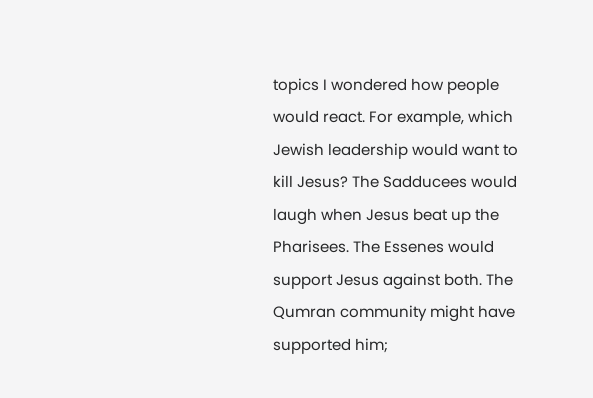topics I wondered how people would react. For example, which Jewish leadership would want to kill Jesus? The Sadducees would laugh when Jesus beat up the Pharisees. The Essenes would support Jesus against both. The Qumran community might have supported him;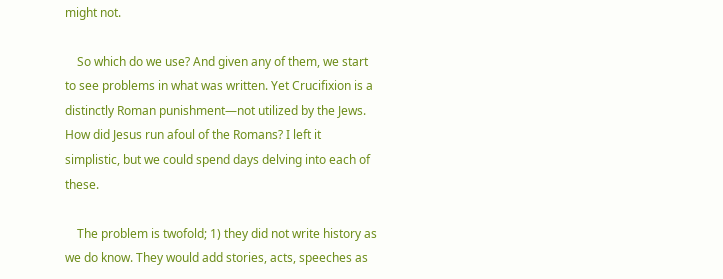might not.

    So which do we use? And given any of them, we start to see problems in what was written. Yet Crucifixion is a distinctly Roman punishment—not utilized by the Jews. How did Jesus run afoul of the Romans? I left it simplistic, but we could spend days delving into each of these.

    The problem is twofold; 1) they did not write history as we do know. They would add stories, acts, speeches as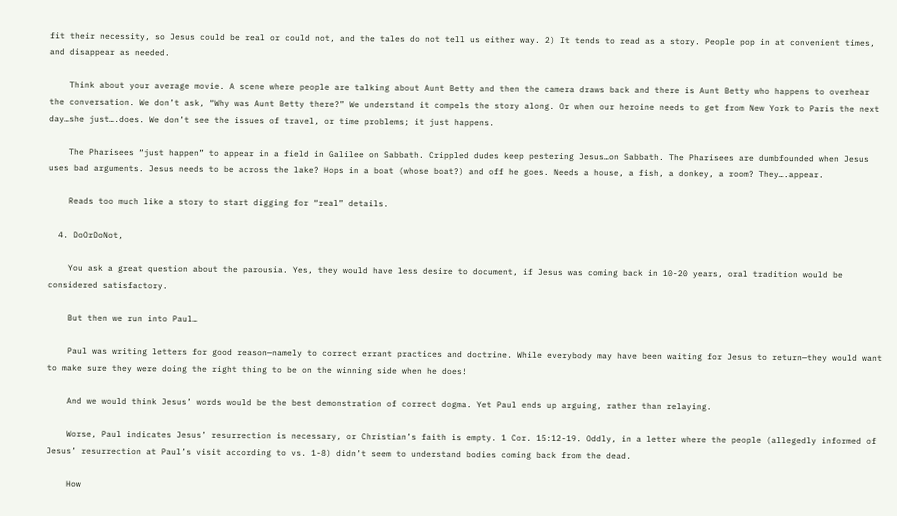fit their necessity, so Jesus could be real or could not, and the tales do not tell us either way. 2) It tends to read as a story. People pop in at convenient times, and disappear as needed.

    Think about your average movie. A scene where people are talking about Aunt Betty and then the camera draws back and there is Aunt Betty who happens to overhear the conversation. We don’t ask, “Why was Aunt Betty there?” We understand it compels the story along. Or when our heroine needs to get from New York to Paris the next day…she just….does. We don’t see the issues of travel, or time problems; it just happens.

    The Pharisees “just happen” to appear in a field in Galilee on Sabbath. Crippled dudes keep pestering Jesus…on Sabbath. The Pharisees are dumbfounded when Jesus uses bad arguments. Jesus needs to be across the lake? Hops in a boat (whose boat?) and off he goes. Needs a house, a fish, a donkey, a room? They….appear.

    Reads too much like a story to start digging for “real” details.

  4. DoOrDoNot,

    You ask a great question about the parousia. Yes, they would have less desire to document, if Jesus was coming back in 10-20 years, oral tradition would be considered satisfactory.

    But then we run into Paul…

    Paul was writing letters for good reason—namely to correct errant practices and doctrine. While everybody may have been waiting for Jesus to return—they would want to make sure they were doing the right thing to be on the winning side when he does!

    And we would think Jesus’ words would be the best demonstration of correct dogma. Yet Paul ends up arguing, rather than relaying.

    Worse, Paul indicates Jesus’ resurrection is necessary, or Christian’s faith is empty. 1 Cor. 15:12-19. Oddly, in a letter where the people (allegedly informed of Jesus’ resurrection at Paul’s visit according to vs. 1-8) didn’t seem to understand bodies coming back from the dead.

    How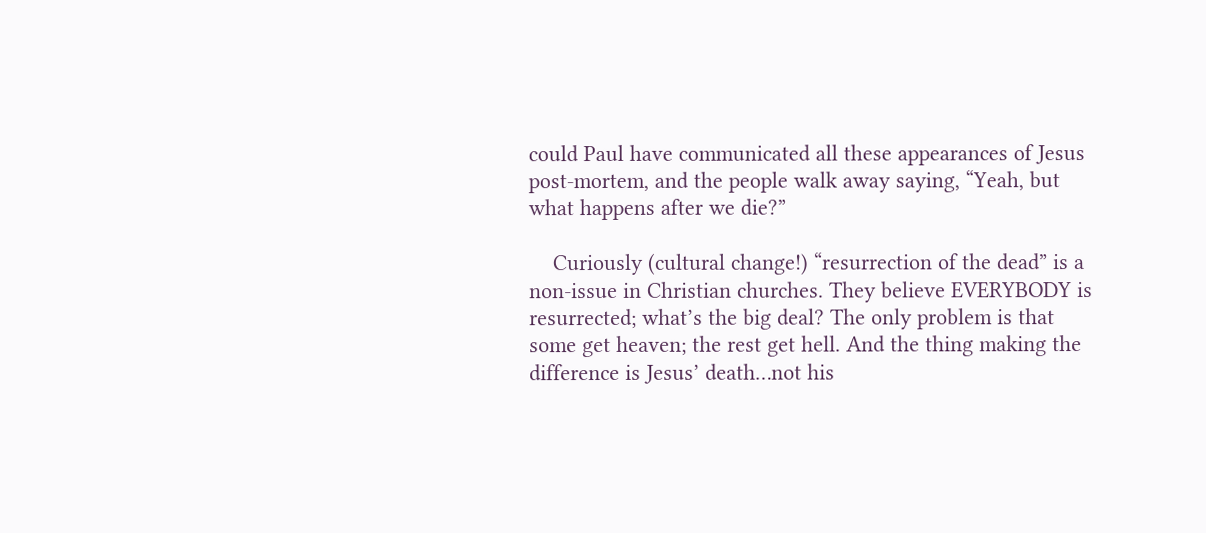could Paul have communicated all these appearances of Jesus post-mortem, and the people walk away saying, “Yeah, but what happens after we die?”

    Curiously (cultural change!) “resurrection of the dead” is a non-issue in Christian churches. They believe EVERYBODY is resurrected; what’s the big deal? The only problem is that some get heaven; the rest get hell. And the thing making the difference is Jesus’ death…not his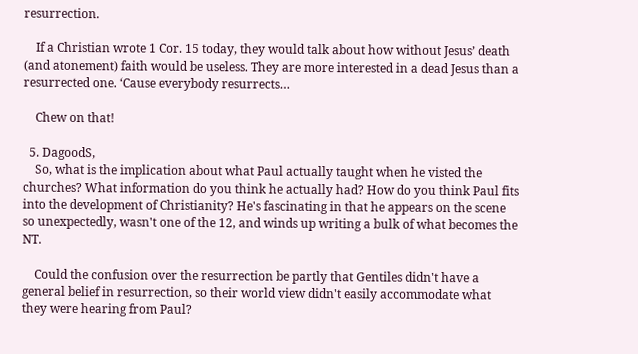resurrection.

    If a Christian wrote 1 Cor. 15 today, they would talk about how without Jesus’ death (and atonement) faith would be useless. They are more interested in a dead Jesus than a resurrected one. ‘Cause everybody resurrects…

    Chew on that!

  5. DagoodS,
    So, what is the implication about what Paul actually taught when he visted the churches? What information do you think he actually had? How do you think Paul fits into the development of Christianity? He's fascinating in that he appears on the scene so unexpectedly, wasn't one of the 12, and winds up writing a bulk of what becomes the NT.

    Could the confusion over the resurrection be partly that Gentiles didn't have a general belief in resurrection, so their world view didn't easily accommodate what they were hearing from Paul?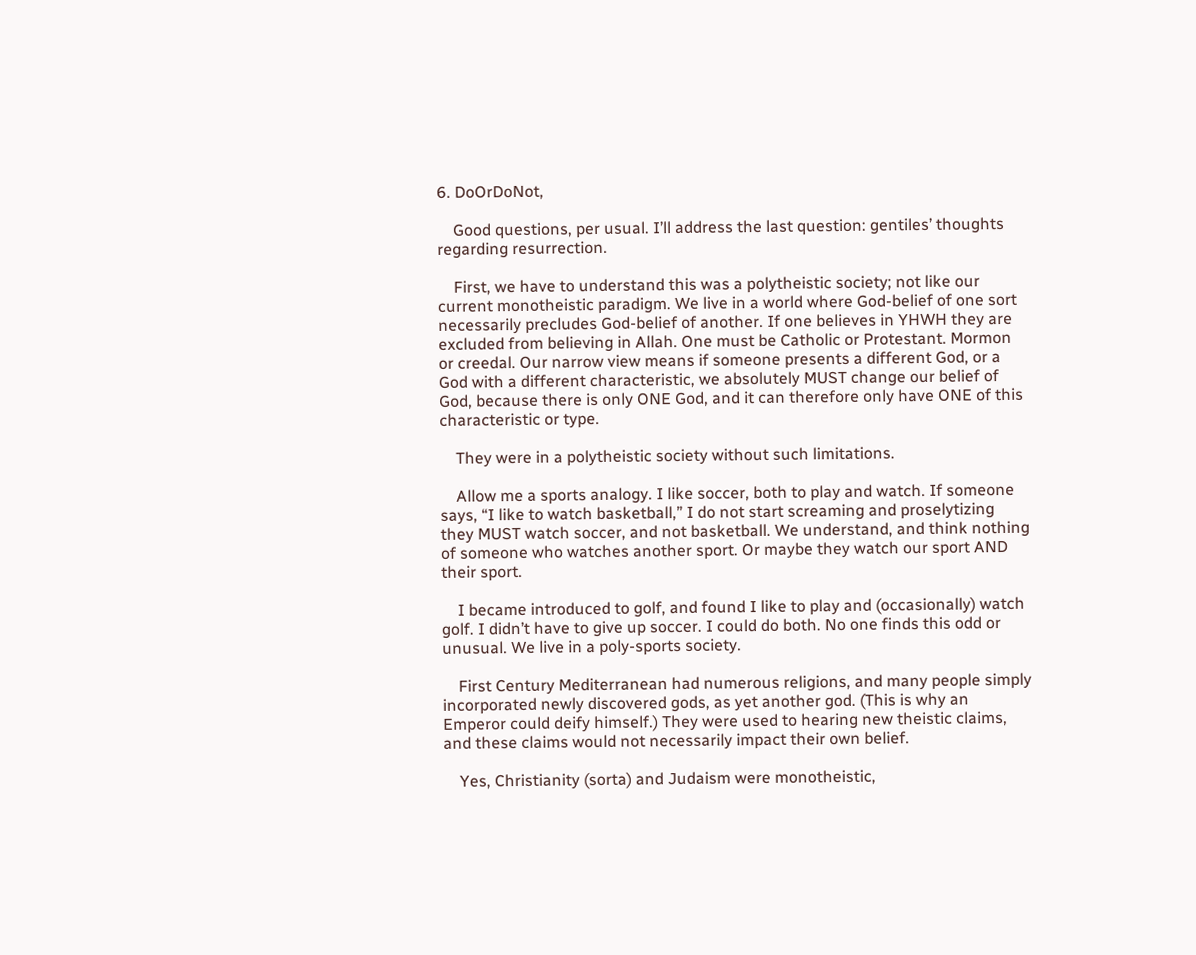6. DoOrDoNot,

    Good questions, per usual. I’ll address the last question: gentiles’ thoughts regarding resurrection.

    First, we have to understand this was a polytheistic society; not like our current monotheistic paradigm. We live in a world where God-belief of one sort necessarily precludes God-belief of another. If one believes in YHWH they are excluded from believing in Allah. One must be Catholic or Protestant. Mormon or creedal. Our narrow view means if someone presents a different God, or a God with a different characteristic, we absolutely MUST change our belief of God, because there is only ONE God, and it can therefore only have ONE of this characteristic or type.

    They were in a polytheistic society without such limitations.

    Allow me a sports analogy. I like soccer, both to play and watch. If someone says, “I like to watch basketball,” I do not start screaming and proselytizing they MUST watch soccer, and not basketball. We understand, and think nothing of someone who watches another sport. Or maybe they watch our sport AND their sport.

    I became introduced to golf, and found I like to play and (occasionally) watch golf. I didn’t have to give up soccer. I could do both. No one finds this odd or unusual. We live in a poly-sports society.

    First Century Mediterranean had numerous religions, and many people simply incorporated newly discovered gods, as yet another god. (This is why an Emperor could deify himself.) They were used to hearing new theistic claims, and these claims would not necessarily impact their own belief.

    Yes, Christianity (sorta) and Judaism were monotheistic,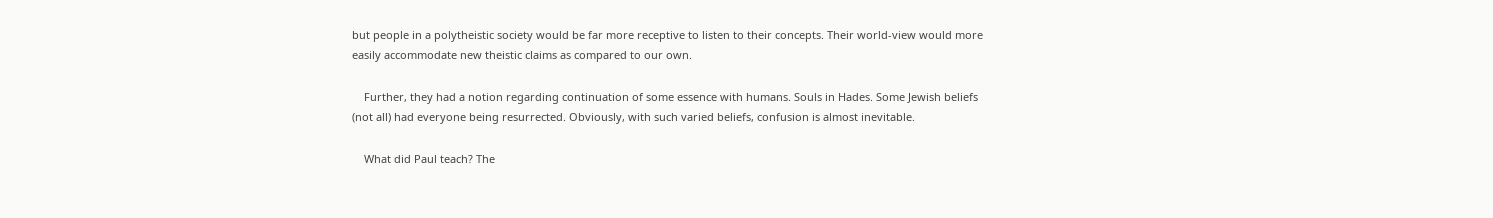but people in a polytheistic society would be far more receptive to listen to their concepts. Their world-view would more easily accommodate new theistic claims as compared to our own.

    Further, they had a notion regarding continuation of some essence with humans. Souls in Hades. Some Jewish beliefs (not all) had everyone being resurrected. Obviously, with such varied beliefs, confusion is almost inevitable.

    What did Paul teach? The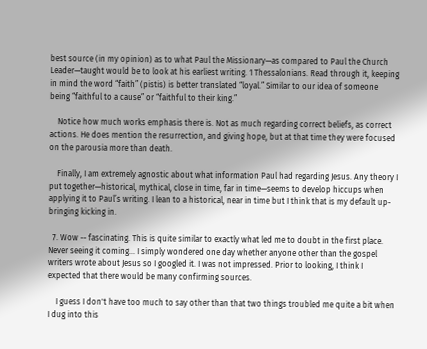best source (in my opinion) as to what Paul the Missionary—as compared to Paul the Church Leader—taught would be to look at his earliest writing. 1 Thessalonians. Read through it, keeping in mind the word “faith” (pistis) is better translated “loyal.” Similar to our idea of someone being “faithful to a cause” or “faithful to their king.”

    Notice how much works emphasis there is. Not as much regarding correct beliefs, as correct actions. He does mention the resurrection, and giving hope, but at that time they were focused on the parousia more than death.

    Finally, I am extremely agnostic about what information Paul had regarding Jesus. Any theory I put together—historical, mythical, close in time, far in time—seems to develop hiccups when applying it to Paul’s writing. I lean to a historical, near in time but I think that is my default up-bringing kicking in.

  7. Wow -- fascinating. This is quite similar to exactly what led me to doubt in the first place. Never seeing it coming... I simply wondered one day whether anyone other than the gospel writers wrote about Jesus so I googled it. I was not impressed. Prior to looking, I think I expected that there would be many confirming sources.

    I guess I don't have too much to say other than that two things troubled me quite a bit when I dug into this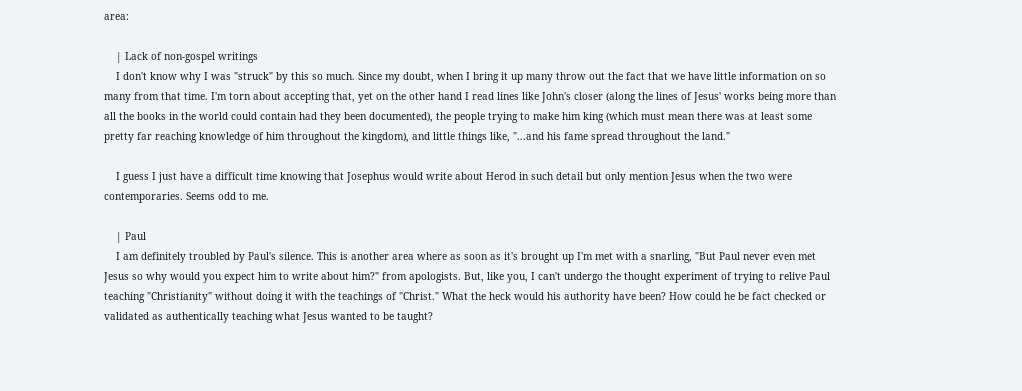area:

    | Lack of non-gospel writings
    I don't know why I was "struck" by this so much. Since my doubt, when I bring it up many throw out the fact that we have little information on so many from that time. I'm torn about accepting that, yet on the other hand I read lines like John's closer (along the lines of Jesus' works being more than all the books in the world could contain had they been documented), the people trying to make him king (which must mean there was at least some pretty far reaching knowledge of him throughout the kingdom), and little things like, "...and his fame spread throughout the land."

    I guess I just have a difficult time knowing that Josephus would write about Herod in such detail but only mention Jesus when the two were contemporaries. Seems odd to me.

    | Paul
    I am definitely troubled by Paul's silence. This is another area where as soon as it's brought up I'm met with a snarling, "But Paul never even met Jesus so why would you expect him to write about him?" from apologists. But, like you, I can't undergo the thought experiment of trying to relive Paul teaching "Christianity" without doing it with the teachings of "Christ." What the heck would his authority have been? How could he be fact checked or validated as authentically teaching what Jesus wanted to be taught?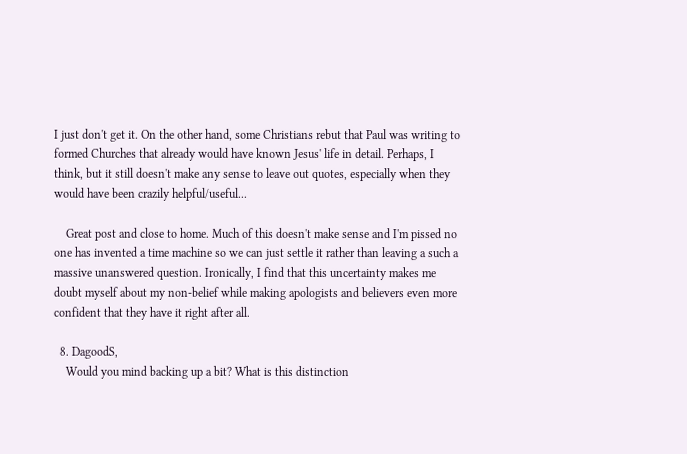I just don't get it. On the other hand, some Christians rebut that Paul was writing to formed Churches that already would have known Jesus' life in detail. Perhaps, I think, but it still doesn't make any sense to leave out quotes, especially when they would have been crazily helpful/useful...

    Great post and close to home. Much of this doesn't make sense and I'm pissed no one has invented a time machine so we can just settle it rather than leaving a such a massive unanswered question. Ironically, I find that this uncertainty makes me doubt myself about my non-belief while making apologists and believers even more confident that they have it right after all.

  8. DagoodS,
    Would you mind backing up a bit? What is this distinction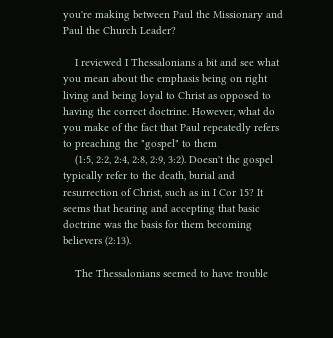you're making between Paul the Missionary and Paul the Church Leader?

    I reviewed I Thessalonians a bit and see what you mean about the emphasis being on right living and being loyal to Christ as opposed to having the correct doctrine. However, what do you make of the fact that Paul repeatedly refers to preaching the "gospel" to them
    (1:5, 2:2, 2:4, 2:8, 2:9, 3:2). Doesn't the gospel typically refer to the death, burial and resurrection of Christ, such as in I Cor 15? It seems that hearing and accepting that basic doctrine was the basis for them becoming believers (2:13).

    The Thessalonians seemed to have trouble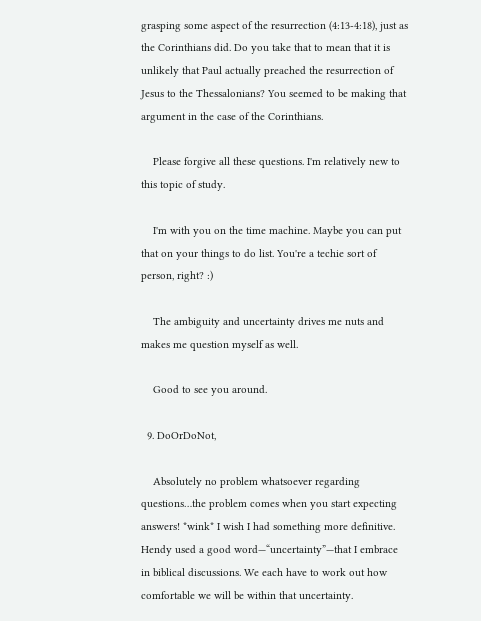grasping some aspect of the resurrection (4:13-4:18), just as the Corinthians did. Do you take that to mean that it is unlikely that Paul actually preached the resurrection of Jesus to the Thessalonians? You seemed to be making that argument in the case of the Corinthians.

    Please forgive all these questions. I'm relatively new to this topic of study.

    I'm with you on the time machine. Maybe you can put that on your things to do list. You're a techie sort of person, right? :)

    The ambiguity and uncertainty drives me nuts and makes me question myself as well.

    Good to see you around.

  9. DoOrDoNot,

    Absolutely no problem whatsoever regarding questions…the problem comes when you start expecting answers! *wink* I wish I had something more definitive. Hendy used a good word—“uncertainty”—that I embrace in biblical discussions. We each have to work out how comfortable we will be within that uncertainty.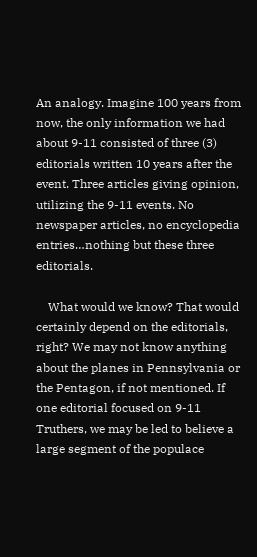An analogy. Imagine 100 years from now, the only information we had about 9-11 consisted of three (3) editorials written 10 years after the event. Three articles giving opinion, utilizing the 9-11 events. No newspaper articles, no encyclopedia entries…nothing but these three editorials.

    What would we know? That would certainly depend on the editorials, right? We may not know anything about the planes in Pennsylvania or the Pentagon, if not mentioned. If one editorial focused on 9-11 Truthers, we may be led to believe a large segment of the populace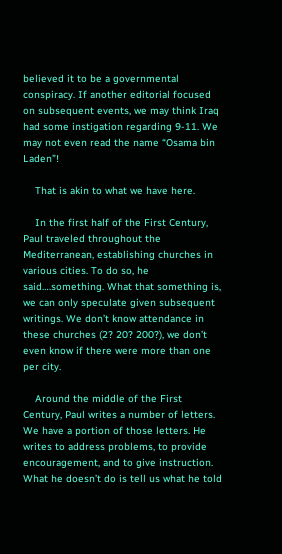believed it to be a governmental conspiracy. If another editorial focused on subsequent events, we may think Iraq had some instigation regarding 9-11. We may not even read the name “Osama bin Laden”!

    That is akin to what we have here.

    In the first half of the First Century, Paul traveled throughout the Mediterranean, establishing churches in various cities. To do so, he said….something. What that something is, we can only speculate given subsequent writings. We don’t know attendance in these churches (2? 20? 200?), we don’t even know if there were more than one per city.

    Around the middle of the First Century, Paul writes a number of letters. We have a portion of those letters. He writes to address problems, to provide encouragement, and to give instruction. What he doesn’t do is tell us what he told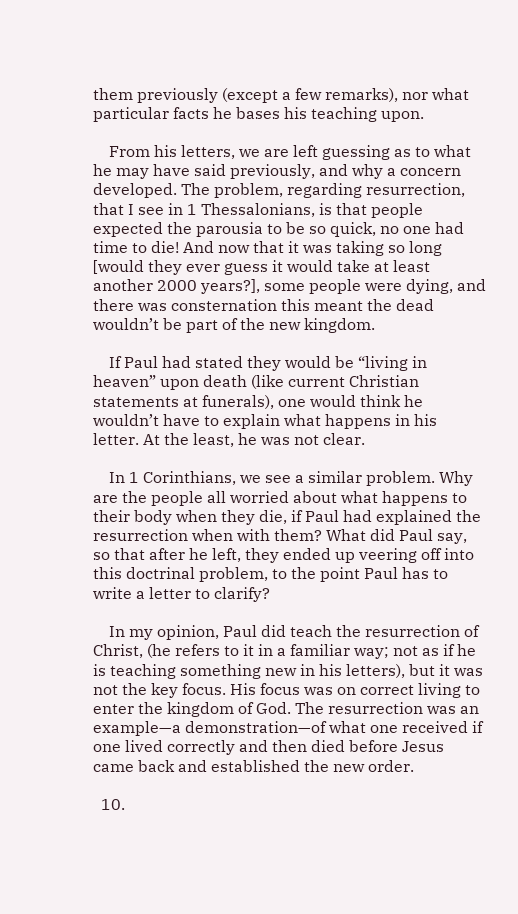them previously (except a few remarks), nor what particular facts he bases his teaching upon.

    From his letters, we are left guessing as to what he may have said previously, and why a concern developed. The problem, regarding resurrection, that I see in 1 Thessalonians, is that people expected the parousia to be so quick, no one had time to die! And now that it was taking so long [would they ever guess it would take at least another 2000 years?], some people were dying, and there was consternation this meant the dead wouldn’t be part of the new kingdom.

    If Paul had stated they would be “living in heaven” upon death (like current Christian statements at funerals), one would think he wouldn’t have to explain what happens in his letter. At the least, he was not clear.

    In 1 Corinthians, we see a similar problem. Why are the people all worried about what happens to their body when they die, if Paul had explained the resurrection when with them? What did Paul say, so that after he left, they ended up veering off into this doctrinal problem, to the point Paul has to write a letter to clarify?

    In my opinion, Paul did teach the resurrection of Christ, (he refers to it in a familiar way; not as if he is teaching something new in his letters), but it was not the key focus. His focus was on correct living to enter the kingdom of God. The resurrection was an example—a demonstration—of what one received if one lived correctly and then died before Jesus came back and established the new order.

  10.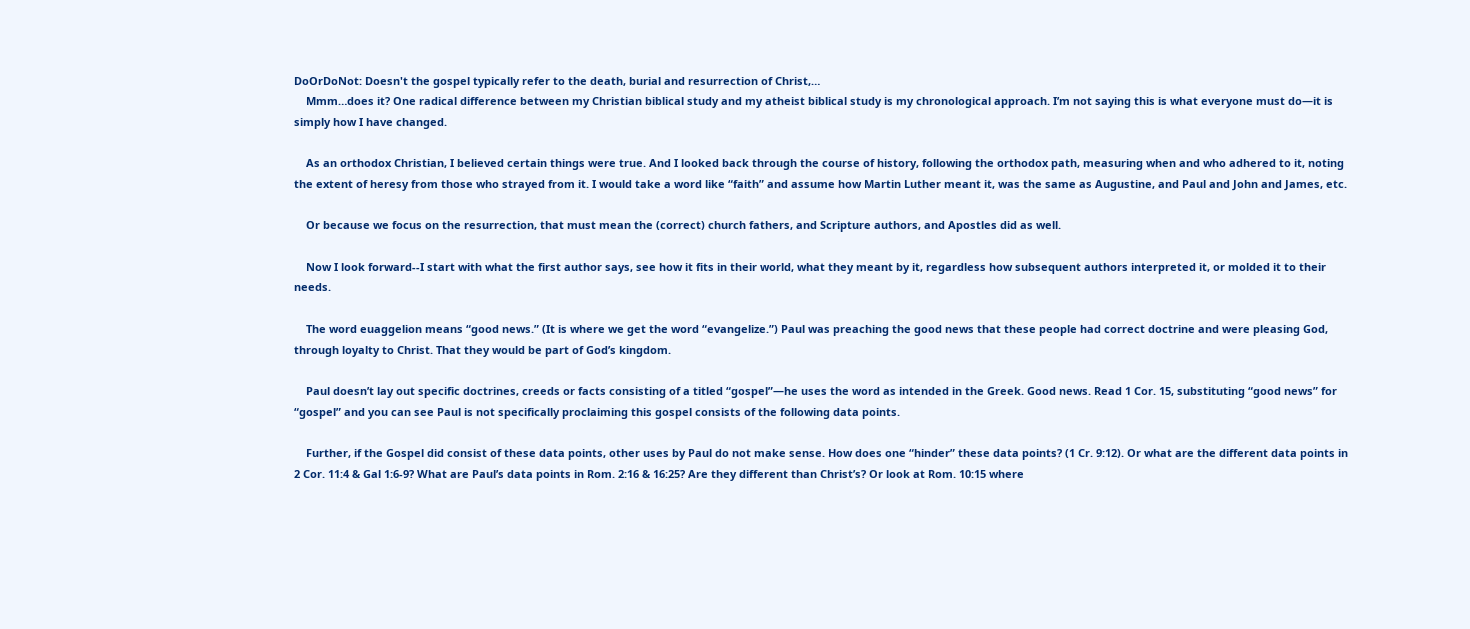DoOrDoNot: Doesn't the gospel typically refer to the death, burial and resurrection of Christ,…
    Mmm…does it? One radical difference between my Christian biblical study and my atheist biblical study is my chronological approach. I’m not saying this is what everyone must do—it is simply how I have changed.

    As an orthodox Christian, I believed certain things were true. And I looked back through the course of history, following the orthodox path, measuring when and who adhered to it, noting the extent of heresy from those who strayed from it. I would take a word like “faith” and assume how Martin Luther meant it, was the same as Augustine, and Paul and John and James, etc.

    Or because we focus on the resurrection, that must mean the (correct) church fathers, and Scripture authors, and Apostles did as well.

    Now I look forward--I start with what the first author says, see how it fits in their world, what they meant by it, regardless how subsequent authors interpreted it, or molded it to their needs.

    The word euaggelion means “good news.” (It is where we get the word “evangelize.”) Paul was preaching the good news that these people had correct doctrine and were pleasing God, through loyalty to Christ. That they would be part of God’s kingdom.

    Paul doesn’t lay out specific doctrines, creeds or facts consisting of a titled “gospel”—he uses the word as intended in the Greek. Good news. Read 1 Cor. 15, substituting “good news” for “gospel” and you can see Paul is not specifically proclaiming this gospel consists of the following data points.

    Further, if the Gospel did consist of these data points, other uses by Paul do not make sense. How does one “hinder” these data points? (1 Cr. 9:12). Or what are the different data points in 2 Cor. 11:4 & Gal 1:6-9? What are Paul’s data points in Rom. 2:16 & 16:25? Are they different than Christ’s? Or look at Rom. 10:15 where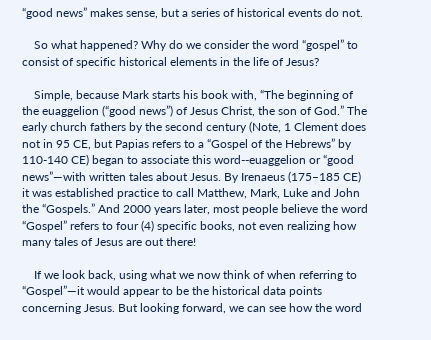“good news” makes sense, but a series of historical events do not.

    So what happened? Why do we consider the word “gospel” to consist of specific historical elements in the life of Jesus?

    Simple, because Mark starts his book with, “The beginning of the euaggelion (“good news”) of Jesus Christ, the son of God.” The early church fathers by the second century (Note, 1 Clement does not in 95 CE, but Papias refers to a “Gospel of the Hebrews” by 110-140 CE) began to associate this word--euaggelion or “good news”—with written tales about Jesus. By Irenaeus (175–185 CE) it was established practice to call Matthew, Mark, Luke and John the “Gospels.” And 2000 years later, most people believe the word “Gospel” refers to four (4) specific books, not even realizing how many tales of Jesus are out there!

    If we look back, using what we now think of when referring to “Gospel”—it would appear to be the historical data points concerning Jesus. But looking forward, we can see how the word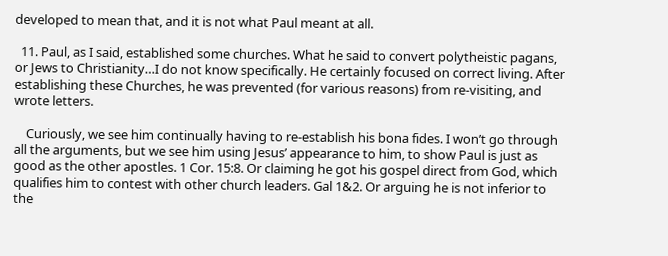developed to mean that, and it is not what Paul meant at all.

  11. Paul, as I said, established some churches. What he said to convert polytheistic pagans, or Jews to Christianity…I do not know specifically. He certainly focused on correct living. After establishing these Churches, he was prevented (for various reasons) from re-visiting, and wrote letters.

    Curiously, we see him continually having to re-establish his bona fides. I won’t go through all the arguments, but we see him using Jesus’ appearance to him, to show Paul is just as good as the other apostles. 1 Cor. 15:8. Or claiming he got his gospel direct from God, which qualifies him to contest with other church leaders. Gal 1&2. Or arguing he is not inferior to the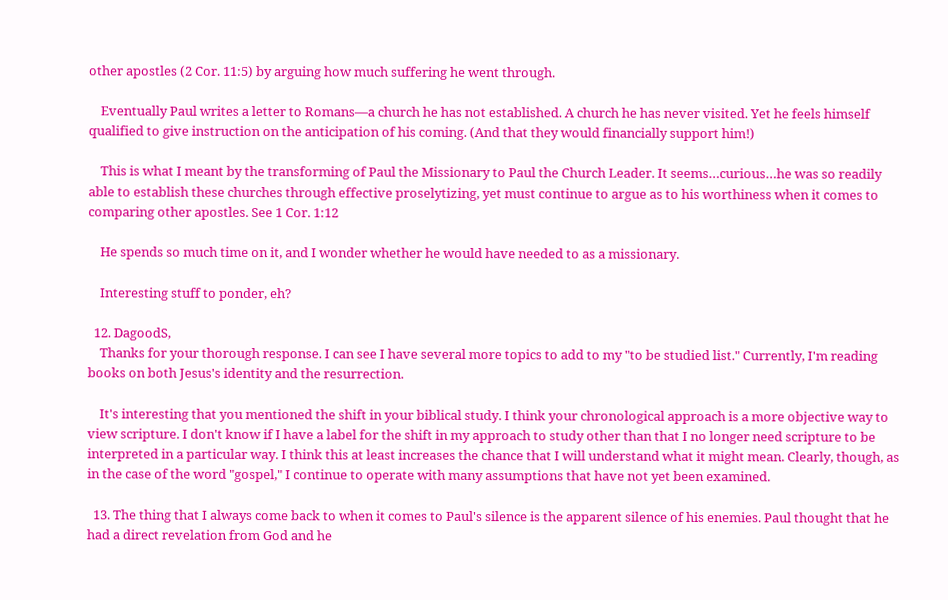other apostles (2 Cor. 11:5) by arguing how much suffering he went through.

    Eventually Paul writes a letter to Romans—a church he has not established. A church he has never visited. Yet he feels himself qualified to give instruction on the anticipation of his coming. (And that they would financially support him!)

    This is what I meant by the transforming of Paul the Missionary to Paul the Church Leader. It seems…curious…he was so readily able to establish these churches through effective proselytizing, yet must continue to argue as to his worthiness when it comes to comparing other apostles. See 1 Cor. 1:12

    He spends so much time on it, and I wonder whether he would have needed to as a missionary.

    Interesting stuff to ponder, eh?

  12. DagoodS,
    Thanks for your thorough response. I can see I have several more topics to add to my "to be studied list." Currently, I'm reading books on both Jesus's identity and the resurrection.

    It's interesting that you mentioned the shift in your biblical study. I think your chronological approach is a more objective way to view scripture. I don't know if I have a label for the shift in my approach to study other than that I no longer need scripture to be interpreted in a particular way. I think this at least increases the chance that I will understand what it might mean. Clearly, though, as in the case of the word "gospel," I continue to operate with many assumptions that have not yet been examined.

  13. The thing that I always come back to when it comes to Paul's silence is the apparent silence of his enemies. Paul thought that he had a direct revelation from God and he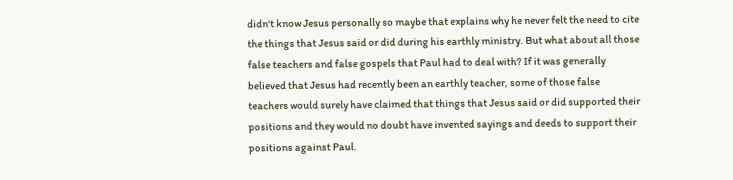didn't know Jesus personally so maybe that explains why he never felt the need to cite the things that Jesus said or did during his earthly ministry. But what about all those false teachers and false gospels that Paul had to deal with? If it was generally believed that Jesus had recently been an earthly teacher, some of those false teachers would surely have claimed that things that Jesus said or did supported their positions and they would no doubt have invented sayings and deeds to support their positions against Paul.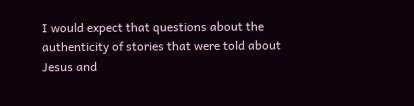I would expect that questions about the authenticity of stories that were told about Jesus and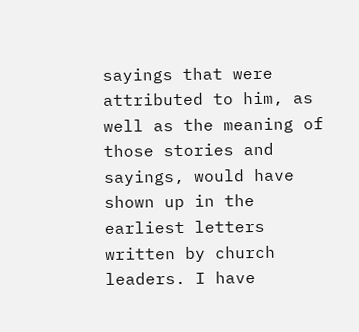sayings that were attributed to him, as well as the meaning of those stories and sayings, would have shown up in the earliest letters written by church leaders. I have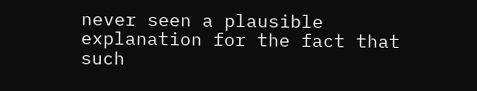never seen a plausible explanation for the fact that such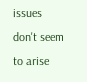issues don't seem to arise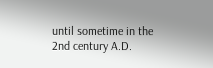until sometime in the 2nd century A.D.